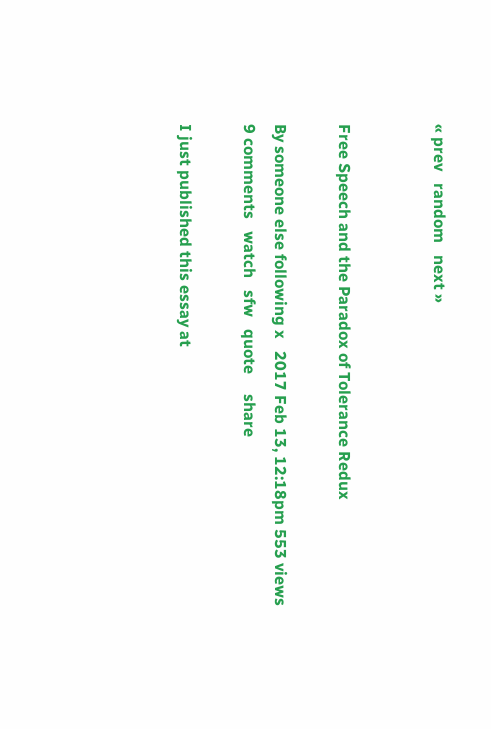« prev   random   next »


Free Speech and the Paradox of Tolerance Redux

By someone else following x   2017 Feb 13, 12:18pm 553 views   9 comments   watch   sfw   quote     share

I just published this essay at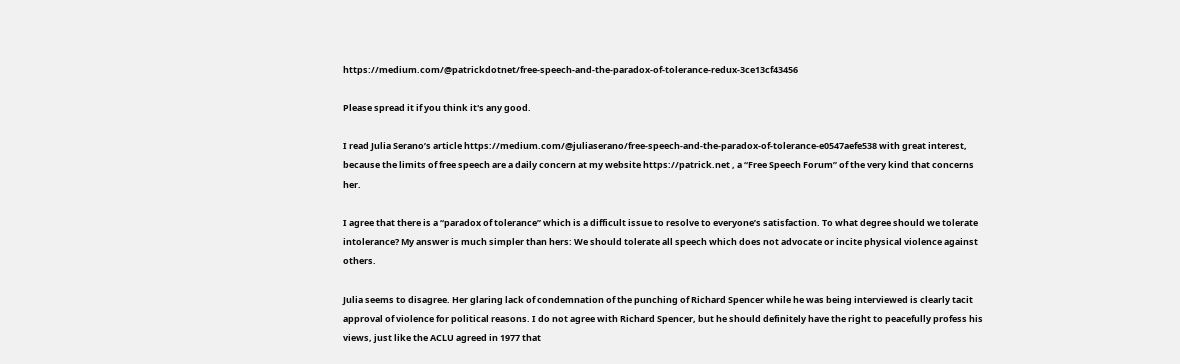https://medium.com/@patrickdotnet/free-speech-and-the-paradox-of-tolerance-redux-3ce13cf43456

Please spread it if you think it's any good.

I read Julia Serano’s article https://medium.com/@juliaserano/free-speech-and-the-paradox-of-tolerance-e0547aefe538 with great interest, because the limits of free speech are a daily concern at my website https://patrick.net , a “Free Speech Forum” of the very kind that concerns her.

I agree that there is a “paradox of tolerance” which is a difficult issue to resolve to everyone’s satisfaction. To what degree should we tolerate intolerance? My answer is much simpler than hers: We should tolerate all speech which does not advocate or incite physical violence against others.

Julia seems to disagree. Her glaring lack of condemnation of the punching of Richard Spencer while he was being interviewed is clearly tacit approval of violence for political reasons. I do not agree with Richard Spencer, but he should definitely have the right to peacefully profess his views, just like the ACLU agreed in 1977 that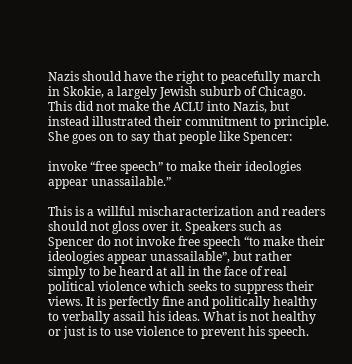Nazis should have the right to peacefully march in Skokie, a largely Jewish suburb of Chicago. This did not make the ACLU into Nazis, but instead illustrated their commitment to principle.
She goes on to say that people like Spencer:

invoke “free speech” to make their ideologies appear unassailable.”

This is a willful mischaracterization and readers should not gloss over it. Speakers such as Spencer do not invoke free speech “to make their ideologies appear unassailable”, but rather simply to be heard at all in the face of real political violence which seeks to suppress their views. It is perfectly fine and politically healthy to verbally assail his ideas. What is not healthy or just is to use violence to prevent his speech.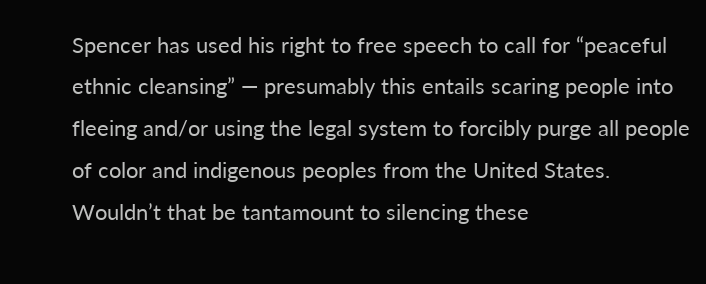Spencer has used his right to free speech to call for “peaceful ethnic cleansing” — presumably this entails scaring people into fleeing and/or using the legal system to forcibly purge all people of color and indigenous peoples from the United States. Wouldn’t that be tantamount to silencing these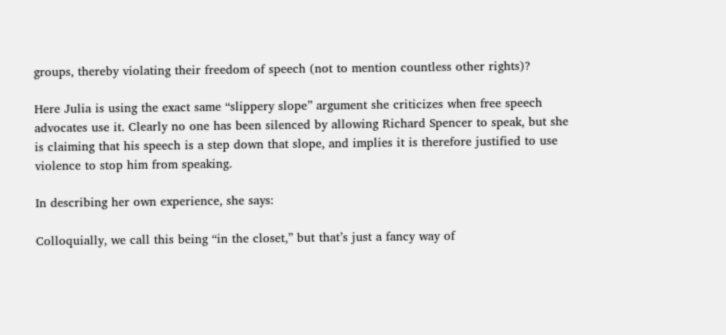groups, thereby violating their freedom of speech (not to mention countless other rights)?

Here Julia is using the exact same “slippery slope” argument she criticizes when free speech advocates use it. Clearly no one has been silenced by allowing Richard Spencer to speak, but she is claiming that his speech is a step down that slope, and implies it is therefore justified to use violence to stop him from speaking.

In describing her own experience, she says:

Colloquially, we call this being “in the closet,” but that’s just a fancy way of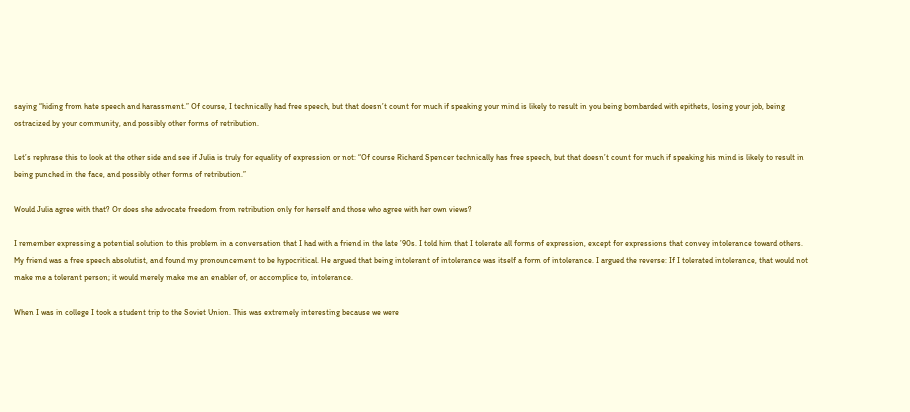saying “hiding from hate speech and harassment.” Of course, I technically had free speech, but that doesn’t count for much if speaking your mind is likely to result in you being bombarded with epithets, losing your job, being ostracized by your community, and possibly other forms of retribution.

Let’s rephrase this to look at the other side and see if Julia is truly for equality of expression or not: “Of course Richard Spencer technically has free speech, but that doesn’t count for much if speaking his mind is likely to result in being punched in the face, and possibly other forms of retribution.”

Would Julia agree with that? Or does she advocate freedom from retribution only for herself and those who agree with her own views?

I remember expressing a potential solution to this problem in a conversation that I had with a friend in the late ’90s. I told him that I tolerate all forms of expression, except for expressions that convey intolerance toward others. My friend was a free speech absolutist, and found my pronouncement to be hypocritical. He argued that being intolerant of intolerance was itself a form of intolerance. I argued the reverse: If I tolerated intolerance, that would not make me a tolerant person; it would merely make me an enabler of, or accomplice to, intolerance.

When I was in college I took a student trip to the Soviet Union. This was extremely interesting because we were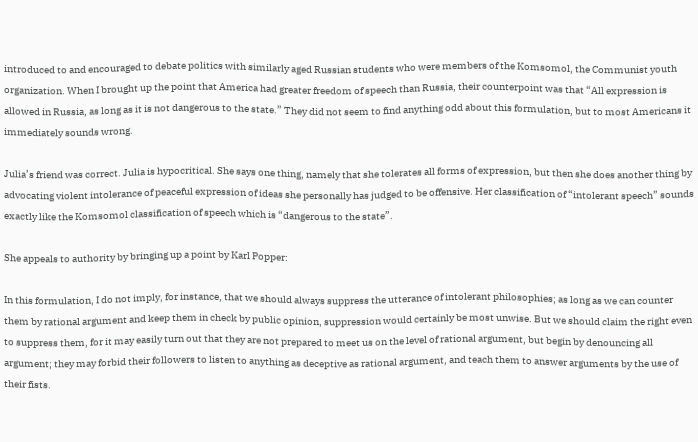introduced to and encouraged to debate politics with similarly aged Russian students who were members of the Komsomol, the Communist youth organization. When I brought up the point that America had greater freedom of speech than Russia, their counterpoint was that “All expression is allowed in Russia, as long as it is not dangerous to the state.” They did not seem to find anything odd about this formulation, but to most Americans it immediately sounds wrong.

Julia’s friend was correct. Julia is hypocritical. She says one thing, namely that she tolerates all forms of expression, but then she does another thing by advocating violent intolerance of peaceful expression of ideas she personally has judged to be offensive. Her classification of “intolerant speech” sounds exactly like the Komsomol classification of speech which is “dangerous to the state”.

She appeals to authority by bringing up a point by Karl Popper:

In this formulation, I do not imply, for instance, that we should always suppress the utterance of intolerant philosophies; as long as we can counter them by rational argument and keep them in check by public opinion, suppression would certainly be most unwise. But we should claim the right even to suppress them, for it may easily turn out that they are not prepared to meet us on the level of rational argument, but begin by denouncing all argument; they may forbid their followers to listen to anything as deceptive as rational argument, and teach them to answer arguments by the use of their fists.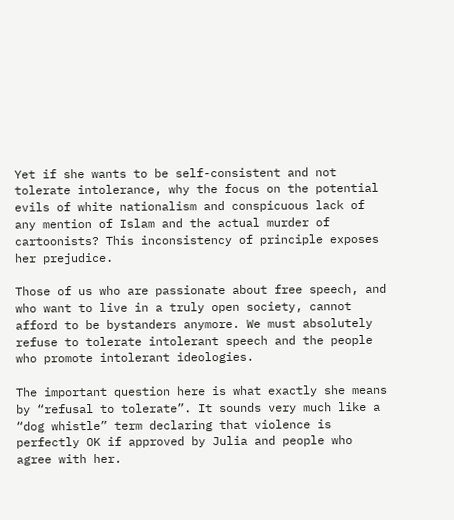Yet if she wants to be self-consistent and not tolerate intolerance, why the focus on the potential evils of white nationalism and conspicuous lack of any mention of Islam and the actual murder of cartoonists? This inconsistency of principle exposes her prejudice.

Those of us who are passionate about free speech, and who want to live in a truly open society, cannot afford to be bystanders anymore. We must absolutely refuse to tolerate intolerant speech and the people who promote intolerant ideologies.

The important question here is what exactly she means by “refusal to tolerate”. It sounds very much like a “dog whistle” term declaring that violence is perfectly OK if approved by Julia and people who agree with her.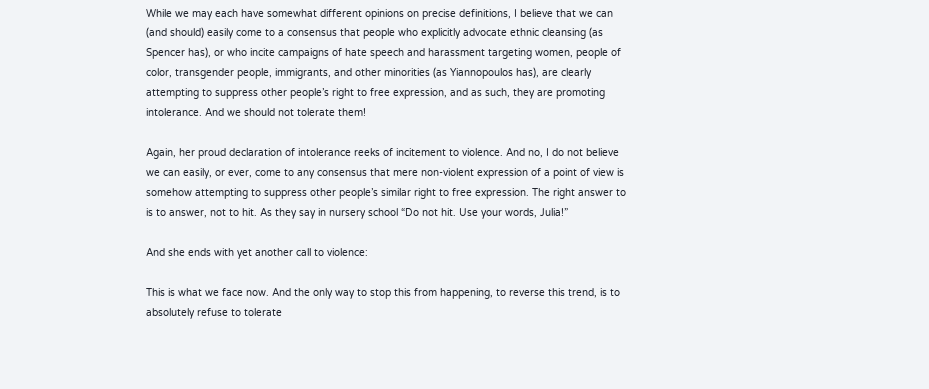While we may each have somewhat different opinions on precise definitions, I believe that we can (and should) easily come to a consensus that people who explicitly advocate ethnic cleansing (as Spencer has), or who incite campaigns of hate speech and harassment targeting women, people of color, transgender people, immigrants, and other minorities (as Yiannopoulos has), are clearly attempting to suppress other people’s right to free expression, and as such, they are promoting intolerance. And we should not tolerate them!

Again, her proud declaration of intolerance reeks of incitement to violence. And no, I do not believe we can easily, or ever, come to any consensus that mere non-violent expression of a point of view is somehow attempting to suppress other people’s similar right to free expression. The right answer to is to answer, not to hit. As they say in nursery school “Do not hit. Use your words, Julia!”

And she ends with yet another call to violence:

This is what we face now. And the only way to stop this from happening, to reverse this trend, is to absolutely refuse to tolerate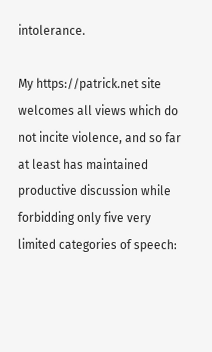intolerance.

My https://patrick.net site welcomes all views which do not incite violence, and so far at least has maintained productive discussion while forbidding only five very limited categories of speech: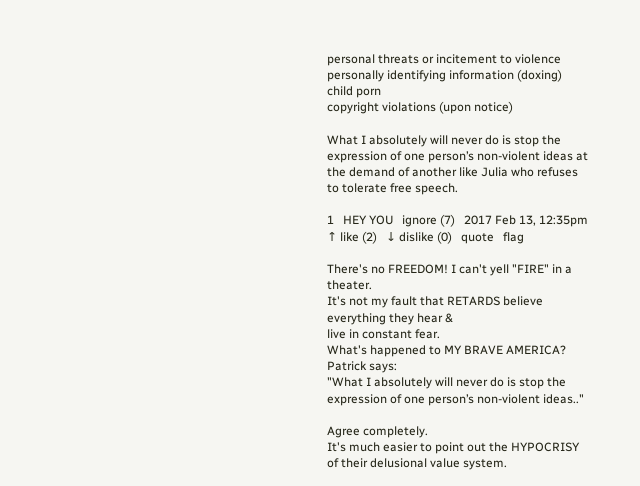personal threats or incitement to violence
personally identifying information (doxing)
child porn
copyright violations (upon notice)

What I absolutely will never do is stop the expression of one person’s non-violent ideas at the demand of another like Julia who refuses to tolerate free speech.

1   HEY YOU   ignore (7)   2017 Feb 13, 12:35pm   ↑ like (2)   ↓ dislike (0)   quote   flag

There's no FREEDOM! I can't yell "FIRE" in a theater.
It's not my fault that RETARDS believe everything they hear &
live in constant fear.
What's happened to MY BRAVE AMERICA?
Patrick says:
"What I absolutely will never do is stop the expression of one person’s non-violent ideas.."

Agree completely.
It's much easier to point out the HYPOCRISY of their delusional value system.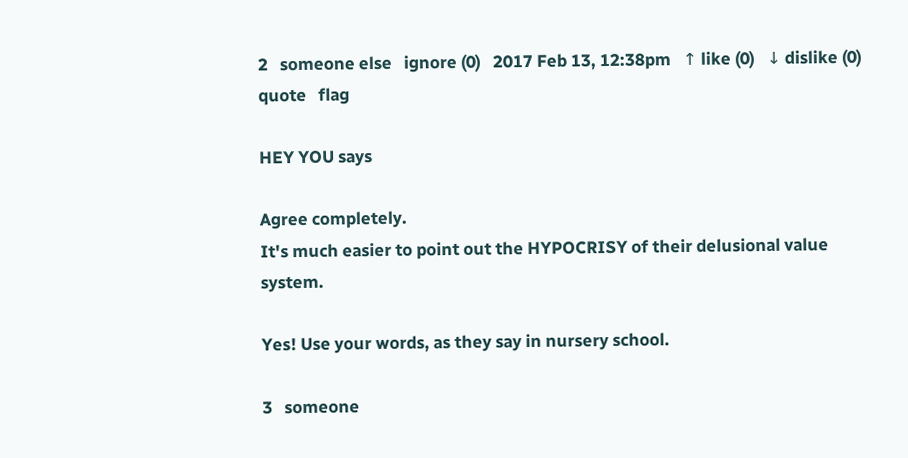2   someone else   ignore (0)   2017 Feb 13, 12:38pm   ↑ like (0)   ↓ dislike (0)   quote   flag

HEY YOU says

Agree completely.
It's much easier to point out the HYPOCRISY of their delusional value system.

Yes! Use your words, as they say in nursery school.

3   someone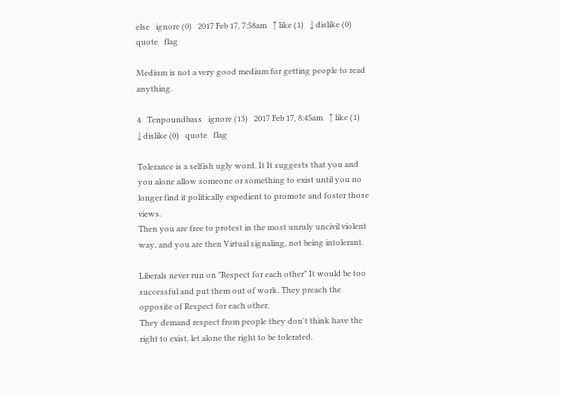else   ignore (0)   2017 Feb 17, 7:58am   ↑ like (1)   ↓ dislike (0)   quote   flag

Medium is not a very good medium for getting people to read anything.

4   Tenpoundbass   ignore (13)   2017 Feb 17, 8:45am   ↑ like (1)   ↓ dislike (0)   quote   flag

Tolerance is a selfish ugly word. It It suggests that you and you alone allow someone or something to exist until you no longer find it politically expedient to promote and foster those views.
Then you are free to protest in the most unruly uncivil violent way, and you are then Virtual signaling, not being intolerant.

Liberals never run on "Respect for each other" It would be too successful and put them out of work. They preach the opposite of Respect for each other.
They demand respect from people they don't think have the right to exist, let alone the right to be tolerated.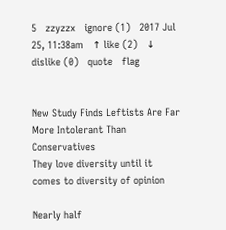5   zzyzzx   ignore (1)   2017 Jul 25, 11:38am   ↑ like (2)   ↓ dislike (0)   quote   flag


New Study Finds Leftists Are Far More Intolerant Than Conservatives
They love diversity until it comes to diversity of opinion

Nearly half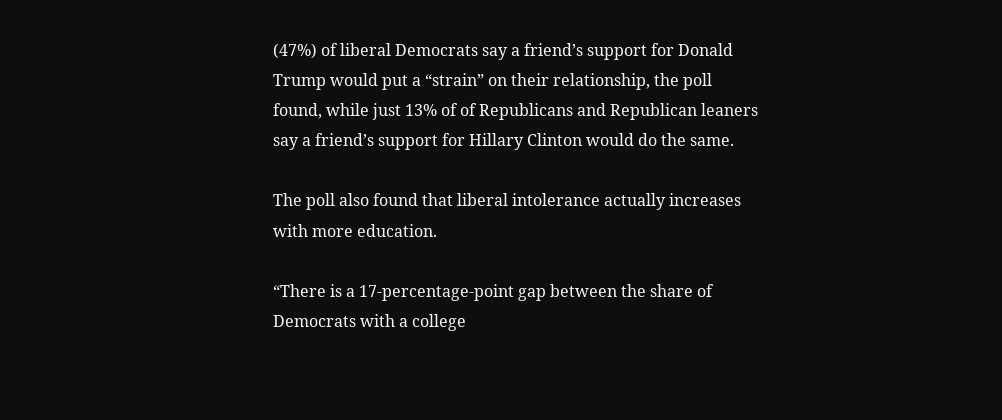(47%) of liberal Democrats say a friend’s support for Donald Trump would put a “strain” on their relationship, the poll found, while just 13% of of Republicans and Republican leaners say a friend’s support for Hillary Clinton would do the same.

The poll also found that liberal intolerance actually increases with more education.

“There is a 17-percentage-point gap between the share of Democrats with a college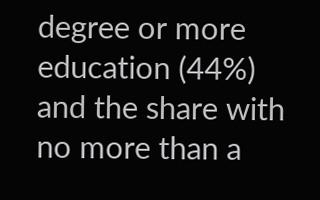degree or more education (44%) and the share with no more than a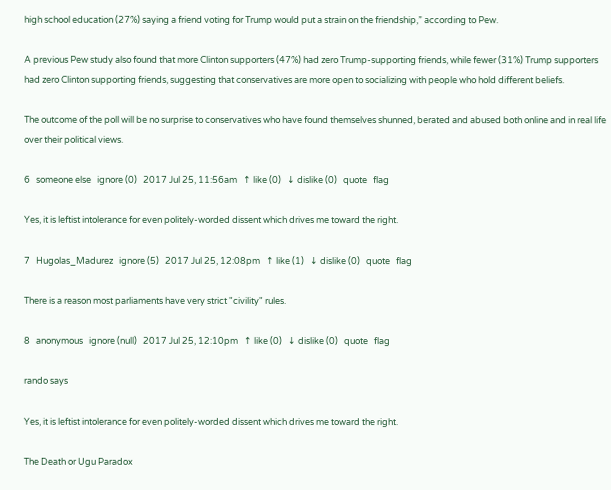high school education (27%) saying a friend voting for Trump would put a strain on the friendship,” according to Pew.

A previous Pew study also found that more Clinton supporters (47%) had zero Trump-supporting friends, while fewer (31%) Trump supporters had zero Clinton supporting friends, suggesting that conservatives are more open to socializing with people who hold different beliefs.

The outcome of the poll will be no surprise to conservatives who have found themselves shunned, berated and abused both online and in real life over their political views.

6   someone else   ignore (0)   2017 Jul 25, 11:56am   ↑ like (0)   ↓ dislike (0)   quote   flag

Yes, it is leftist intolerance for even politely-worded dissent which drives me toward the right.

7   Hugolas_Madurez   ignore (5)   2017 Jul 25, 12:08pm   ↑ like (1)   ↓ dislike (0)   quote   flag

There is a reason most parliaments have very strict "civility" rules.

8   anonymous   ignore (null)   2017 Jul 25, 12:10pm   ↑ like (0)   ↓ dislike (0)   quote   flag

rando says

Yes, it is leftist intolerance for even politely-worded dissent which drives me toward the right.

The Death or Ugu Paradox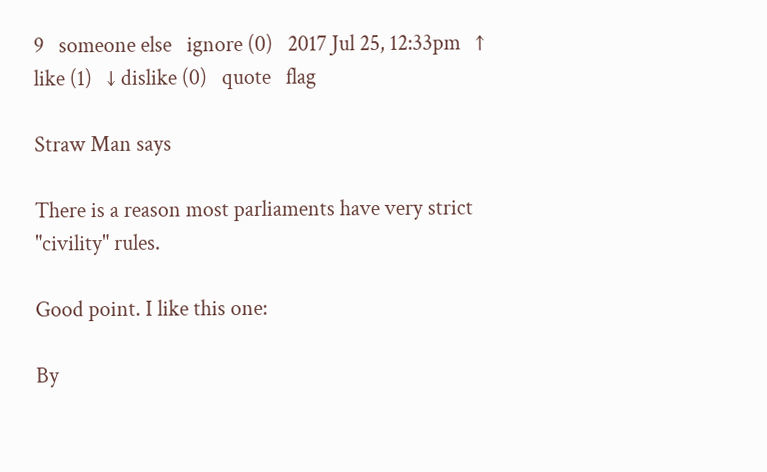9   someone else   ignore (0)   2017 Jul 25, 12:33pm   ↑ like (1)   ↓ dislike (0)   quote   flag

Straw Man says

There is a reason most parliaments have very strict "civility" rules.

Good point. I like this one:

By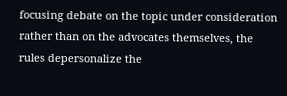focusing debate on the topic under consideration rather than on the advocates themselves, the rules depersonalize the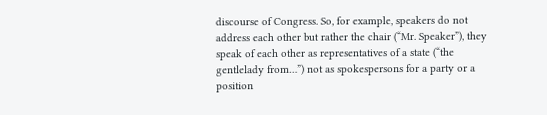discourse of Congress. So, for example, speakers do not address each other but rather the chair (“Mr. Speaker”), they speak of each other as representatives of a state (“the gentlelady from…”) not as spokespersons for a party or a position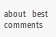about   best comments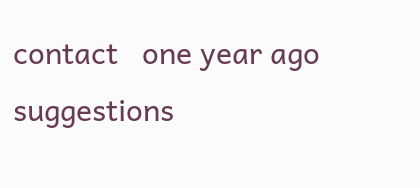contact   one year ago   suggestions